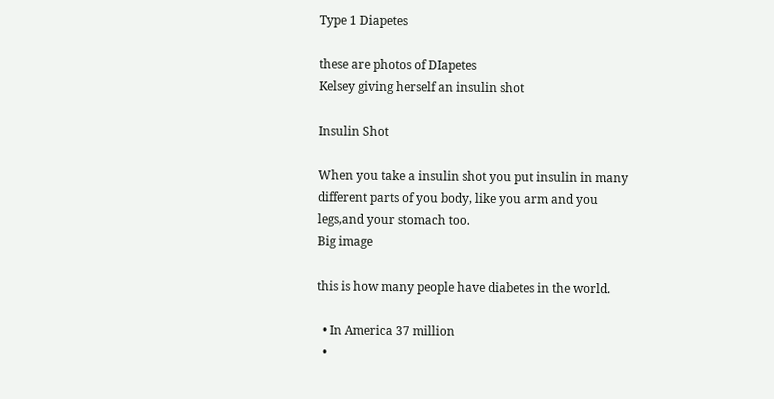Type 1 Diapetes

these are photos of DIapetes
Kelsey giving herself an insulin shot

Insulin Shot

When you take a insulin shot you put insulin in many different parts of you body, like you arm and you legs,and your stomach too.
Big image

this is how many people have diabetes in the world.

  • In America 37 million
  •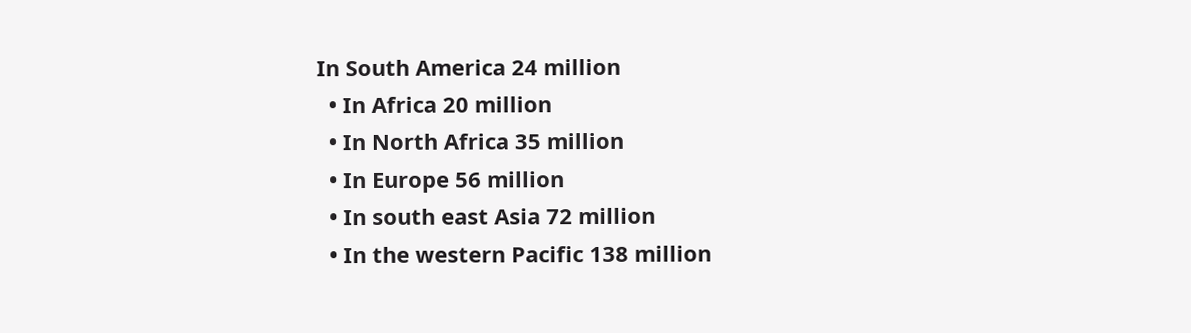In South America 24 million
  • In Africa 20 million
  • In North Africa 35 million
  • In Europe 56 million
  • In south east Asia 72 million
  • In the western Pacific 138 million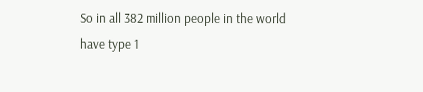So in all 382 million people in the world have type 1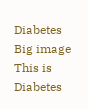Diabetes
Big image
This is Diabetes